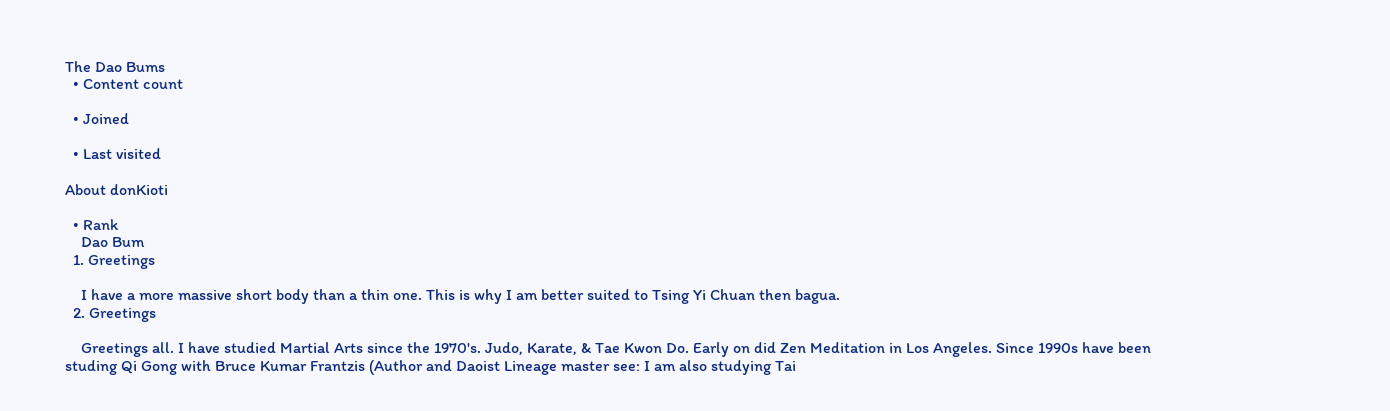The Dao Bums
  • Content count

  • Joined

  • Last visited

About donKioti

  • Rank
    Dao Bum
  1. Greetings

    I have a more massive short body than a thin one. This is why I am better suited to Tsing Yi Chuan then bagua.
  2. Greetings

    Greetings all. I have studied Martial Arts since the 1970's. Judo, Karate, & Tae Kwon Do. Early on did Zen Meditation in Los Angeles. Since 1990s have been studing Qi Gong with Bruce Kumar Frantzis (Author and Daoist Lineage master see: I am also studying Tai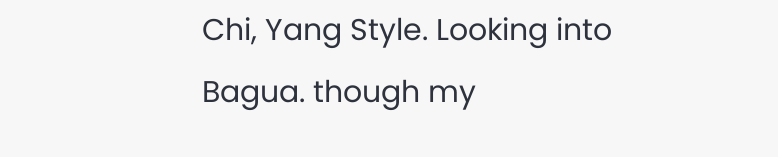Chi, Yang Style. Looking into Bagua. though my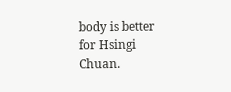body is better for Hsingi Chuan.